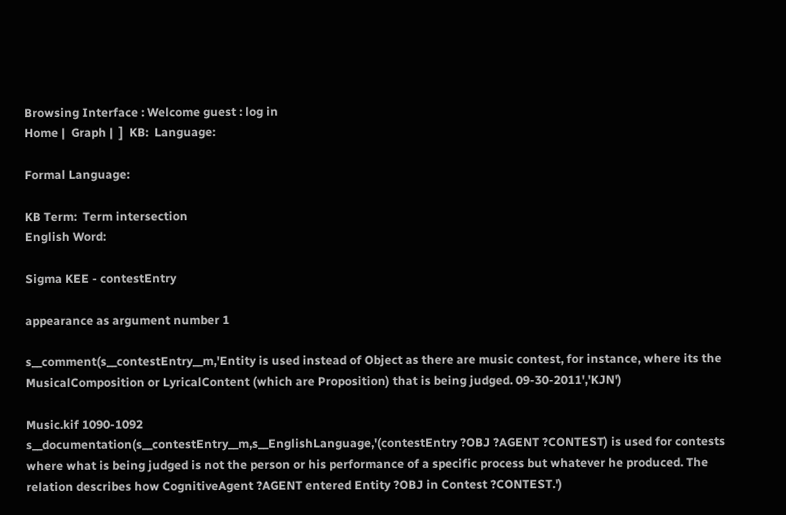Browsing Interface : Welcome guest : log in
Home |  Graph |  ]  KB:  Language:

Formal Language:

KB Term:  Term intersection
English Word:

Sigma KEE - contestEntry

appearance as argument number 1

s__comment(s__contestEntry__m,'Entity is used instead of Object as there are music contest, for instance, where its the MusicalComposition or LyricalContent (which are Proposition) that is being judged. 09-30-2011','KJN')

Music.kif 1090-1092
s__documentation(s__contestEntry__m,s__EnglishLanguage,'(contestEntry ?OBJ ?AGENT ?CONTEST) is used for contests where what is being judged is not the person or his performance of a specific process but whatever he produced. The relation describes how CognitiveAgent ?AGENT entered Entity ?OBJ in Contest ?CONTEST.')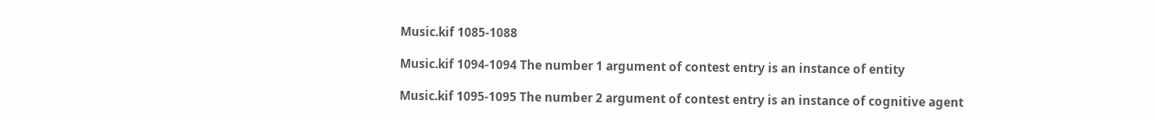Music.kif 1085-1088

Music.kif 1094-1094 The number 1 argument of contest entry is an instance of entity

Music.kif 1095-1095 The number 2 argument of contest entry is an instance of cognitive agent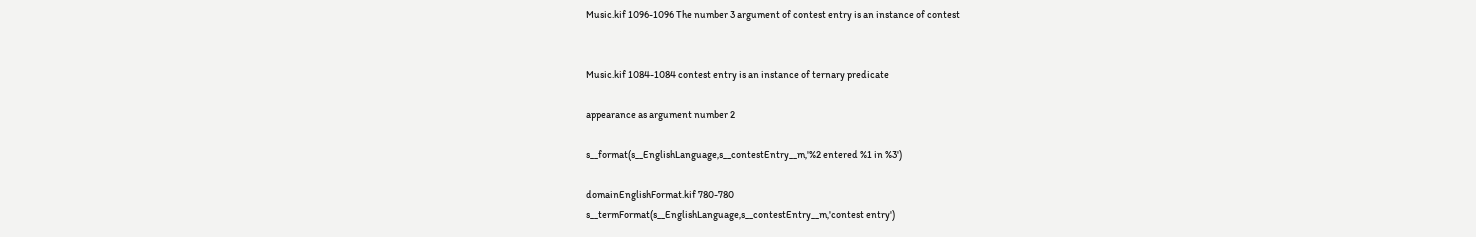Music.kif 1096-1096 The number 3 argument of contest entry is an instance of contest


Music.kif 1084-1084 contest entry is an instance of ternary predicate

appearance as argument number 2

s__format(s__EnglishLanguage,s__contestEntry__m,'%2 entered %1 in %3')

domainEnglishFormat.kif 780-780
s__termFormat(s__EnglishLanguage,s__contestEntry__m,'contest entry')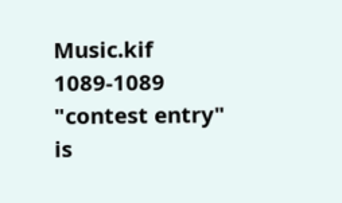Music.kif 1089-1089 "contest entry" is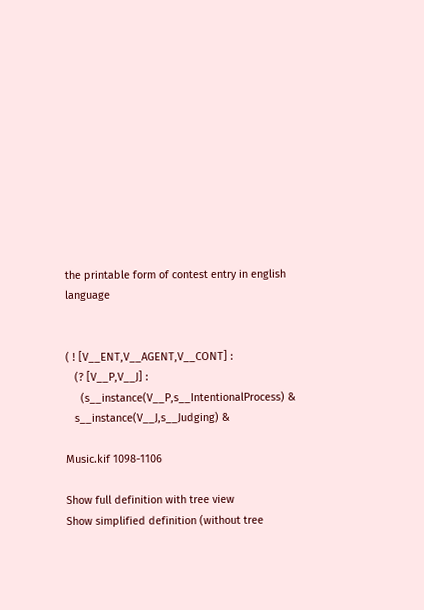the printable form of contest entry in english language


( ! [V__ENT,V__AGENT,V__CONT] :
   (? [V__P,V__J] :
     (s__instance(V__P,s__IntentionalProcess) &
   s__instance(V__J,s__Judging) &

Music.kif 1098-1106

Show full definition with tree view
Show simplified definition (without tree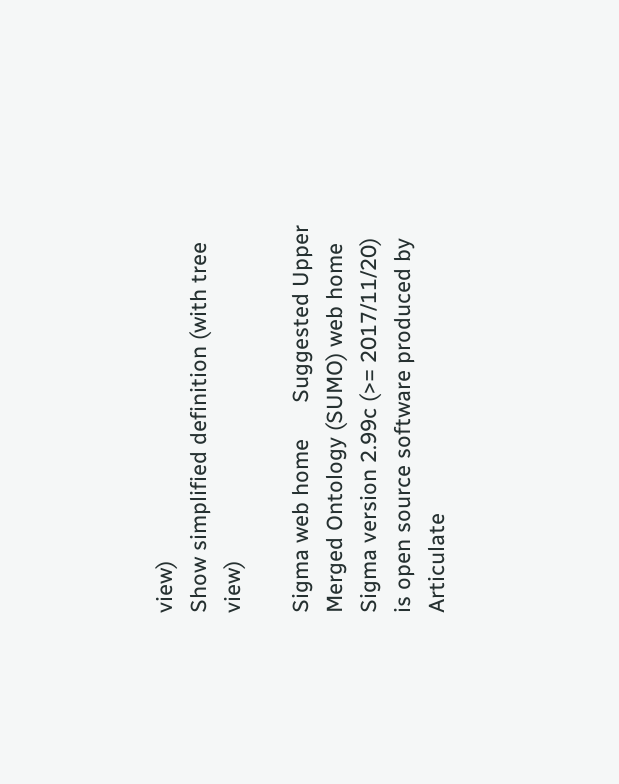view)
Show simplified definition (with tree view)

Sigma web home      Suggested Upper Merged Ontology (SUMO) web home
Sigma version 2.99c (>= 2017/11/20) is open source software produced by Articulate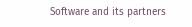Software and its partners